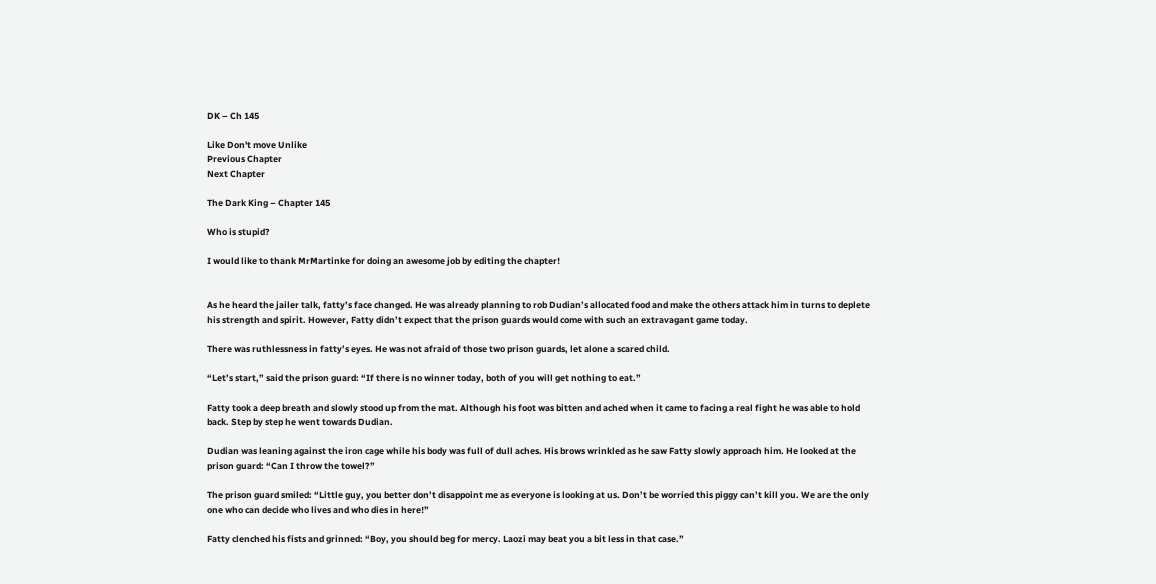DK – Ch 145

Like Don't move Unlike
Previous Chapter
Next Chapter

The Dark King – Chapter 145

Who is stupid?

I would like to thank MrMartinke for doing an awesome job by editing the chapter!


As he heard the jailer talk, fatty’s face changed. He was already planning to rob Dudian’s allocated food and make the others attack him in turns to deplete his strength and spirit. However, Fatty didn’t expect that the prison guards would come with such an extravagant game today.

There was ruthlessness in fatty’s eyes. He was not afraid of those two prison guards, let alone a scared child.

“Let’s start,” said the prison guard: “If there is no winner today, both of you will get nothing to eat.”

Fatty took a deep breath and slowly stood up from the mat. Although his foot was bitten and ached when it came to facing a real fight he was able to hold back. Step by step he went towards Dudian.

Dudian was leaning against the iron cage while his body was full of dull aches. His brows wrinkled as he saw Fatty slowly approach him. He looked at the prison guard: “Can I throw the towel?”

The prison guard smiled: “Little guy, you better don’t disappoint me as everyone is looking at us. Don’t be worried this piggy can’t kill you. We are the only one who can decide who lives and who dies in here!”

Fatty clenched his fists and grinned: “Boy, you should beg for mercy. Laozi may beat you a bit less in that case.”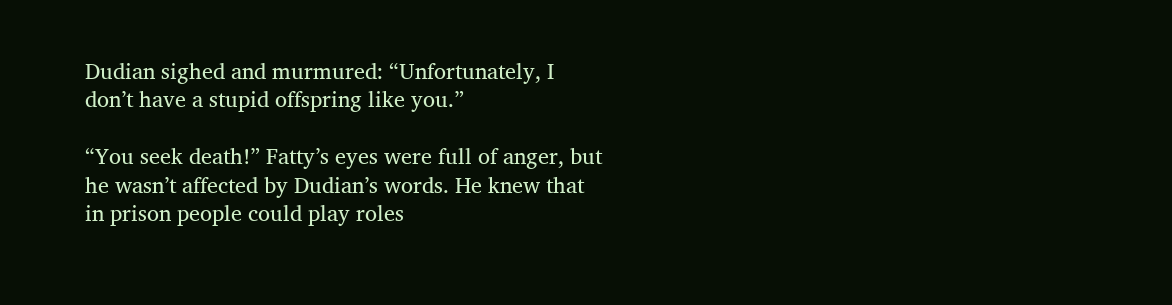Dudian sighed and murmured: “Unfortunately, I don’t have a stupid offspring like you.”

“You seek death!” Fatty’s eyes were full of anger, but he wasn’t affected by Dudian’s words. He knew that in prison people could play roles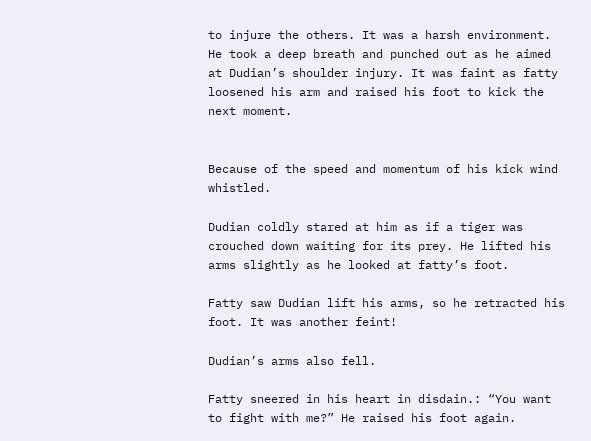to injure the others. It was a harsh environment. He took a deep breath and punched out as he aimed at Dudian’s shoulder injury. It was faint as fatty loosened his arm and raised his foot to kick the next moment.


Because of the speed and momentum of his kick wind whistled.

Dudian coldly stared at him as if a tiger was crouched down waiting for its prey. He lifted his arms slightly as he looked at fatty’s foot.

Fatty saw Dudian lift his arms, so he retracted his foot. It was another feint!

Dudian’s arms also fell.

Fatty sneered in his heart in disdain.: “You want to fight with me?” He raised his foot again.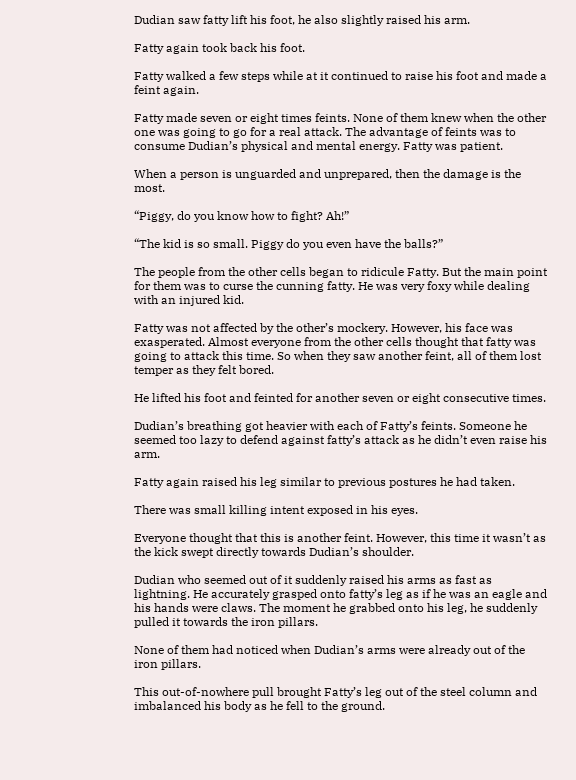Dudian saw fatty lift his foot, he also slightly raised his arm.

Fatty again took back his foot.

Fatty walked a few steps while at it continued to raise his foot and made a feint again.

Fatty made seven or eight times feints. None of them knew when the other one was going to go for a real attack. The advantage of feints was to consume Dudian’s physical and mental energy. Fatty was patient.

When a person is unguarded and unprepared, then the damage is the most.

“Piggy, do you know how to fight? Ah!”

“The kid is so small. Piggy do you even have the balls?”

The people from the other cells began to ridicule Fatty. But the main point for them was to curse the cunning fatty. He was very foxy while dealing with an injured kid.

Fatty was not affected by the other’s mockery. However, his face was exasperated. Almost everyone from the other cells thought that fatty was going to attack this time. So when they saw another feint, all of them lost temper as they felt bored.

He lifted his foot and feinted for another seven or eight consecutive times.

Dudian’s breathing got heavier with each of Fatty’s feints. Someone he seemed too lazy to defend against fatty’s attack as he didn’t even raise his arm.

Fatty again raised his leg similar to previous postures he had taken.

There was small killing intent exposed in his eyes.

Everyone thought that this is another feint. However, this time it wasn’t as the kick swept directly towards Dudian’s shoulder.

Dudian who seemed out of it suddenly raised his arms as fast as lightning. He accurately grasped onto fatty’s leg as if he was an eagle and his hands were claws. The moment he grabbed onto his leg, he suddenly pulled it towards the iron pillars.

None of them had noticed when Dudian’s arms were already out of the iron pillars.

This out-of-nowhere pull brought Fatty’s leg out of the steel column and imbalanced his body as he fell to the ground.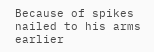Because of spikes nailed to his arms earlier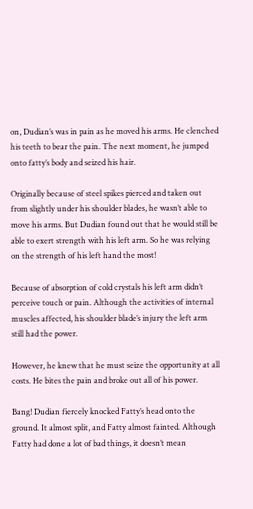on, Dudian’s was in pain as he moved his arms. He clenched his teeth to bear the pain. The next moment, he jumped onto fatty’s body and seized his hair.

Originally because of steel spikes pierced and taken out from slightly under his shoulder blades, he wasn’t able to move his arms. But Dudian found out that he would still be able to exert strength with his left arm. So he was relying on the strength of his left hand the most!

Because of absorption of cold crystals his left arm didn’t perceive touch or pain. Although the activities of internal muscles affected, his shoulder blade’s injury the left arm still had the power.

However, he knew that he must seize the opportunity at all costs. He bites the pain and broke out all of his power.

Bang! Dudian fiercely knocked Fatty’s head onto the ground. It almost split, and Fatty almost fainted. Although Fatty had done a lot of bad things, it doesn’t mean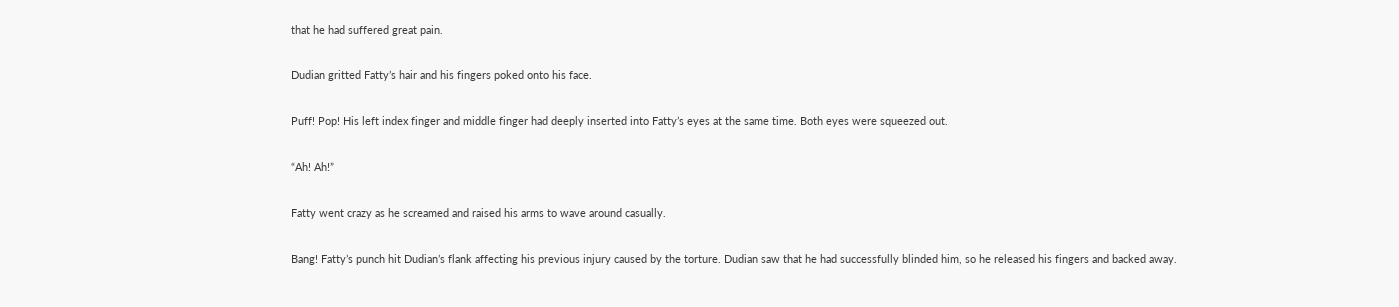that he had suffered great pain.

Dudian gritted Fatty’s hair and his fingers poked onto his face.

Puff! Pop! His left index finger and middle finger had deeply inserted into Fatty’s eyes at the same time. Both eyes were squeezed out.

“Ah! Ah!”

Fatty went crazy as he screamed and raised his arms to wave around casually.

Bang! Fatty’s punch hit Dudian’s flank affecting his previous injury caused by the torture. Dudian saw that he had successfully blinded him, so he released his fingers and backed away.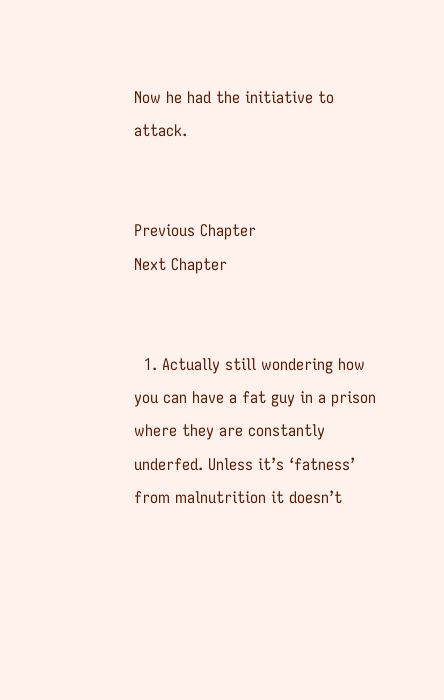Now he had the initiative to attack.


Previous Chapter
Next Chapter


  1. Actually still wondering how you can have a fat guy in a prison where they are constantly underfed. Unless it’s ‘fatness’ from malnutrition it doesn’t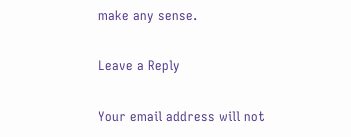make any sense.

Leave a Reply

Your email address will not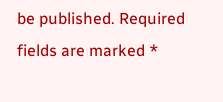be published. Required fields are marked *